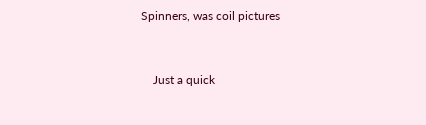Spinners, was coil pictures


    Just a quick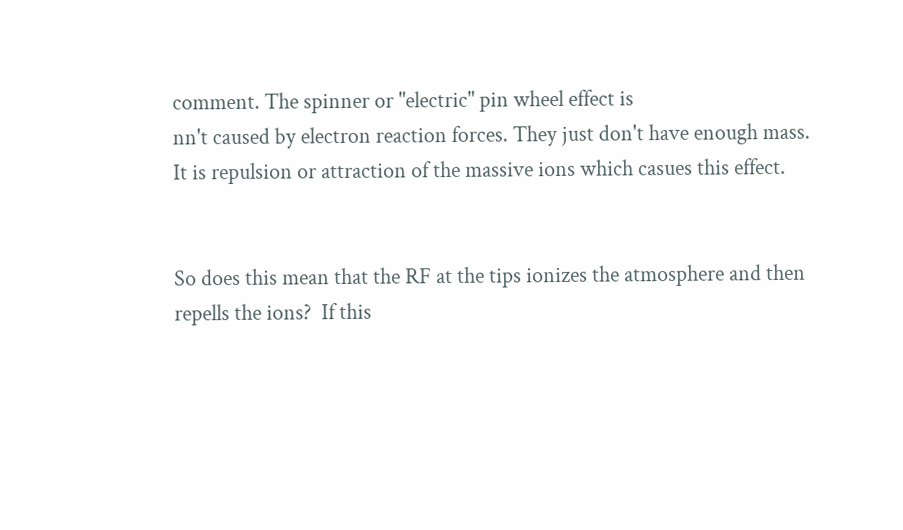comment. The spinner or "electric" pin wheel effect is
nn't caused by electron reaction forces. They just don't have enough mass.
It is repulsion or attraction of the massive ions which casues this effect.


So does this mean that the RF at the tips ionizes the atmosphere and then
repells the ions?  If this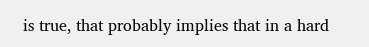is true, that probably implies that in a hard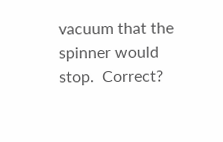vacuum that the spinner would stop.  Correct?